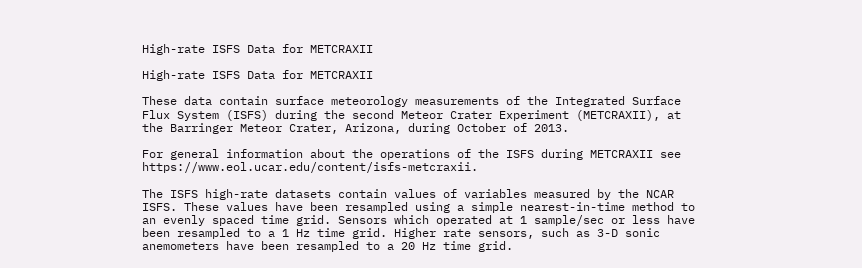High-rate ISFS Data for METCRAXII

High-rate ISFS Data for METCRAXII

These data contain surface meteorology measurements of the Integrated Surface Flux System (ISFS) during the second Meteor Crater Experiment (METCRAXII), at the Barringer Meteor Crater, Arizona, during October of 2013.

For general information about the operations of the ISFS during METCRAXII see https://www.eol.ucar.edu/content/isfs-metcraxii.

The ISFS high-rate datasets contain values of variables measured by the NCAR ISFS. These values have been resampled using a simple nearest-in-time method to an evenly spaced time grid. Sensors which operated at 1 sample/sec or less have been resampled to a 1 Hz time grid. Higher rate sensors, such as 3-D sonic anemometers have been resampled to a 20 Hz time grid.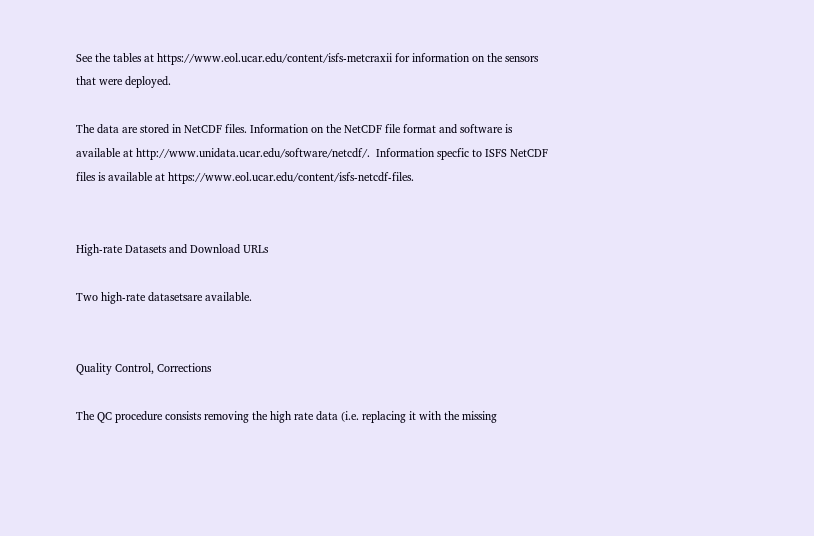See the tables at https://www.eol.ucar.edu/content/isfs-metcraxii for information on the sensors that were deployed.

The data are stored in NetCDF files. Information on the NetCDF file format and software is available at http://www.unidata.ucar.edu/software/netcdf/.  Information specfic to ISFS NetCDF files is available at https://www.eol.ucar.edu/content/isfs-netcdf-files.


High-rate Datasets and Download URLs

Two high-rate datasetsare available.


Quality Control, Corrections

The QC procedure consists removing the high rate data (i.e. replacing it with the missing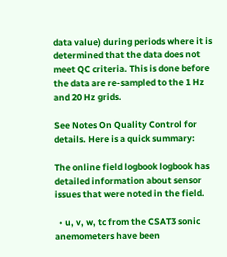data value) during periods where it is determined that the data does not meet QC criteria. This is done before the data are re-sampled to the 1 Hz and 20 Hz grids.

See Notes On Quality Control for details. Here is a quick summary:

The online field logbook logbook has detailed information about sensor issues that were noted in the field.

  • u, v, w, tc from the CSAT3 sonic anemometers have been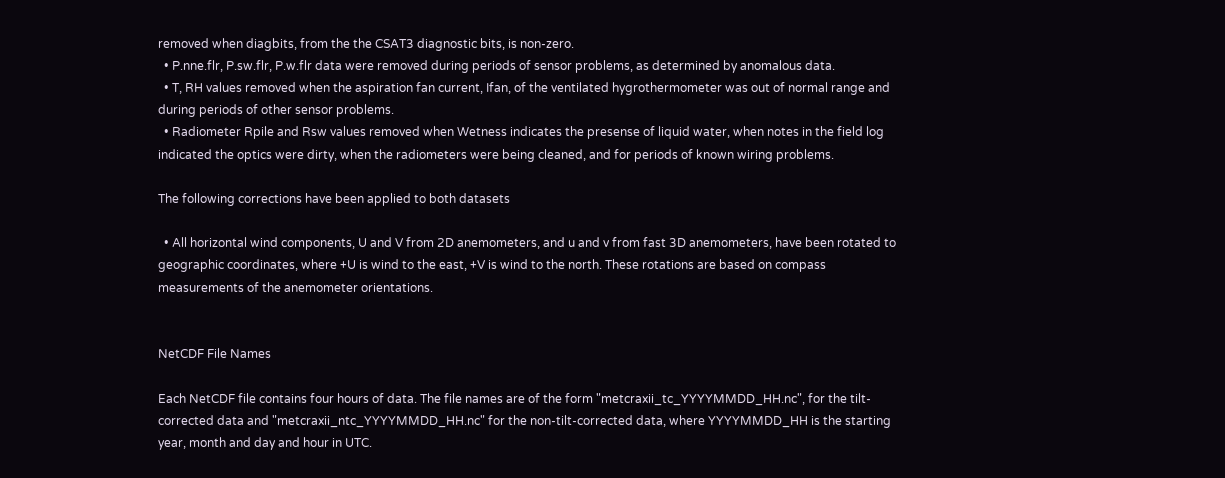removed when diagbits, from the the CSAT3 diagnostic bits, is non-zero.
  • P.nne.flr, P.sw.flr, P.w.flr data were removed during periods of sensor problems, as determined by anomalous data.
  • T, RH values removed when the aspiration fan current, Ifan, of the ventilated hygrothermometer was out of normal range and during periods of other sensor problems.
  • Radiometer Rpile and Rsw values removed when Wetness indicates the presense of liquid water, when notes in the field log indicated the optics were dirty, when the radiometers were being cleaned, and for periods of known wiring problems.

The following corrections have been applied to both datasets

  • All horizontal wind components, U and V from 2D anemometers, and u and v from fast 3D anemometers, have been rotated to geographic coordinates, where +U is wind to the east, +V is wind to the north. These rotations are based on compass measurements of the anemometer orientations.


NetCDF File Names

Each NetCDF file contains four hours of data. The file names are of the form "metcraxii_tc_YYYYMMDD_HH.nc", for the tilt-corrected data and "metcraxii_ntc_YYYYMMDD_HH.nc" for the non-tilt-corrected data, where YYYYMMDD_HH is the starting year, month and day and hour in UTC.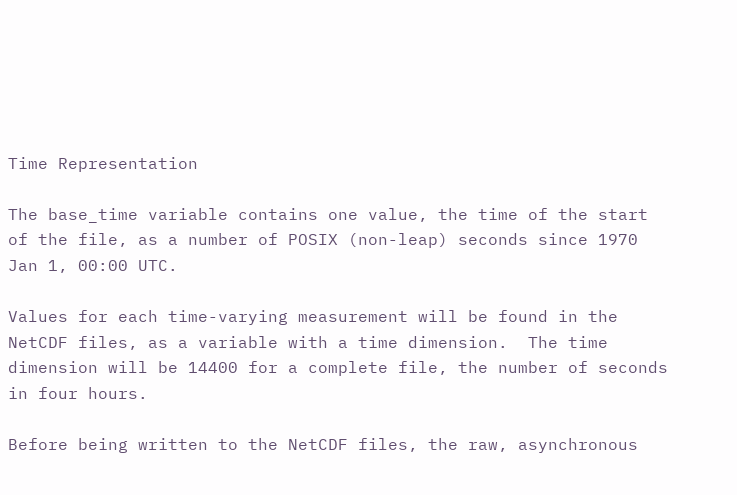Time Representation

The base_time variable contains one value, the time of the start of the file, as a number of POSIX (non-leap) seconds since 1970 Jan 1, 00:00 UTC.

Values for each time-varying measurement will be found in the NetCDF files, as a variable with a time dimension.  The time dimension will be 14400 for a complete file, the number of seconds in four hours.

Before being written to the NetCDF files, the raw, asynchronous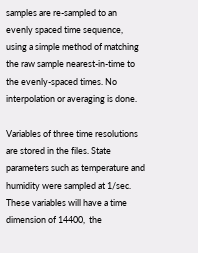samples are re-sampled to an evenly spaced time sequence, using a simple method of matching the raw sample nearest-in-time to the evenly-spaced times. No interpolation or averaging is done.

Variables of three time resolutions are stored in the files. State parameters such as temperature and humidity were sampled at 1/sec. These variables will have a time dimension of 14400,  the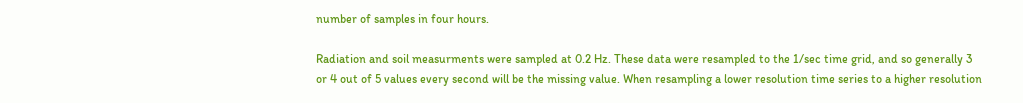number of samples in four hours.

Radiation and soil measurments were sampled at 0.2 Hz. These data were resampled to the 1/sec time grid, and so generally 3 or 4 out of 5 values every second will be the missing value. When resampling a lower resolution time series to a higher resolution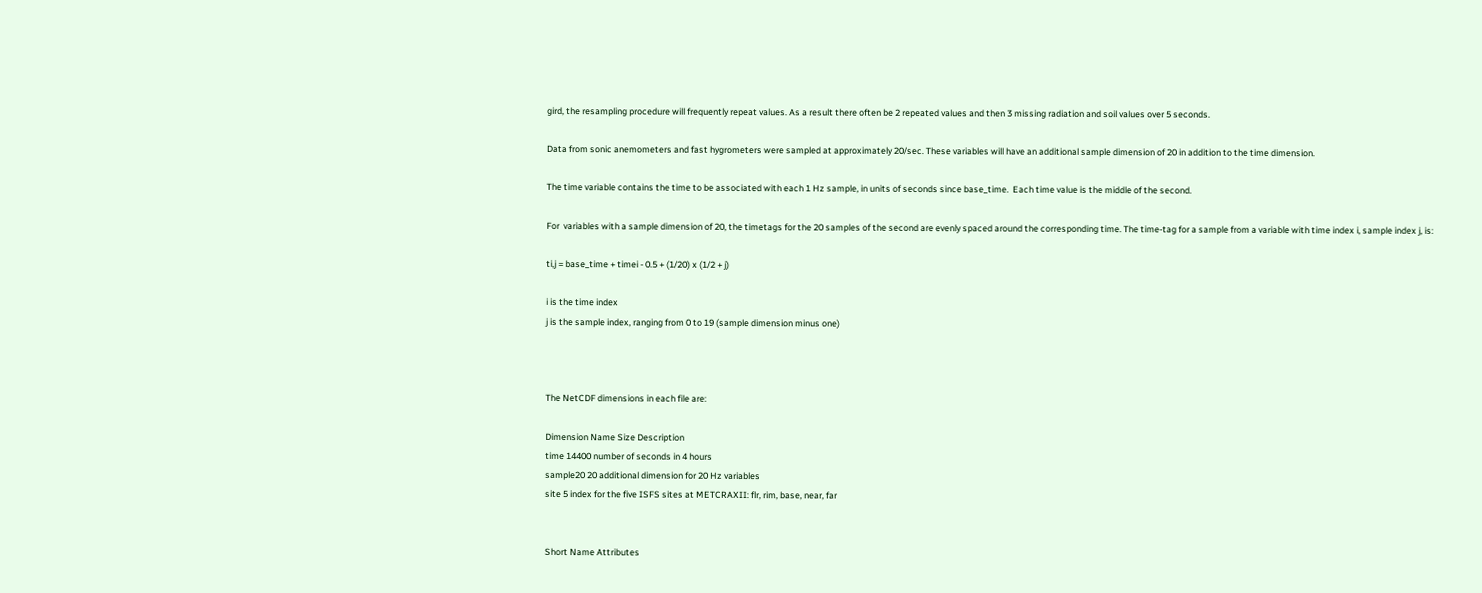gird, the resampling procedure will frequently repeat values. As a result there often be 2 repeated values and then 3 missing radiation and soil values over 5 seconds.

Data from sonic anemometers and fast hygrometers were sampled at approximately 20/sec. These variables will have an additional sample dimension of 20 in addition to the time dimension.

The time variable contains the time to be associated with each 1 Hz sample, in units of seconds since base_time.  Each time value is the middle of the second.

For  variables with a sample dimension of 20, the timetags for the 20 samples of the second are evenly spaced around the corresponding time. The time-tag for a sample from a variable with time index i, sample index j, is:

ti,j = base_time + timei - 0.5 + (1/20) x (1/2 + j)

i is the time index
j is the sample index, ranging from 0 to 19 (sample dimension minus one)



The NetCDF dimensions in each file are:

Dimension Name Size Description
time 14400 number of seconds in 4 hours
sample20 20 additional dimension for 20 Hz variables
site 5 index for the five ISFS sites at METCRAXII: flr, rim, base, near, far


Short Name Attributes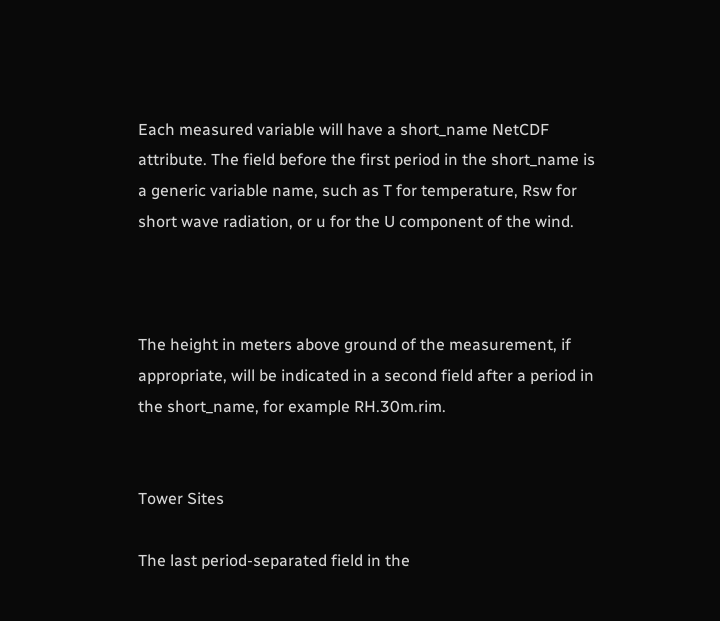Each measured variable will have a short_name NetCDF attribute. The field before the first period in the short_name is a generic variable name, such as T for temperature, Rsw for short wave radiation, or u for the U component of the wind.



The height in meters above ground of the measurement, if appropriate, will be indicated in a second field after a period in the short_name, for example RH.30m.rim.


Tower Sites

The last period-separated field in the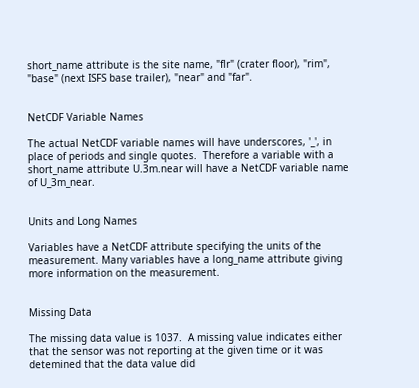short_name attribute is the site name, "flr" (crater floor), "rim", "base" (next ISFS base trailer), "near" and "far".


NetCDF Variable Names

The actual NetCDF variable names will have underscores, '_', in place of periods and single quotes.  Therefore a variable with a short_name attribute U.3m.near will have a NetCDF variable name of U_3m_near.


Units and Long Names

Variables have a NetCDF attribute specifying the units of the measurement. Many variables have a long_name attribute giving more information on the measurement.


Missing Data

The missing data value is 1037.  A missing value indicates either that the sensor was not reporting at the given time or it was detemined that the data value did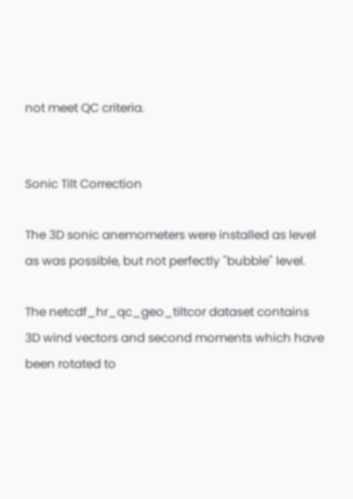not meet QC criteria.


Sonic Tilt Correction

The 3D sonic anemometers were installed as level as was possible, but not perfectly "bubble" level.

The netcdf_hr_qc_geo_tiltcor dataset contains 3D wind vectors and second moments which have been rotated to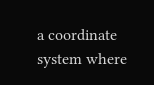a coordinate system where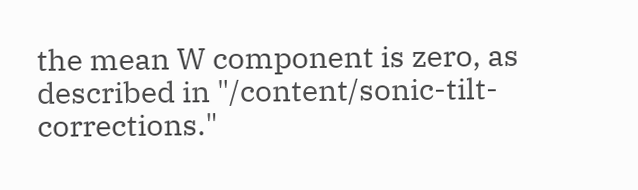the mean W component is zero, as described in "/content/sonic-tilt-corrections."